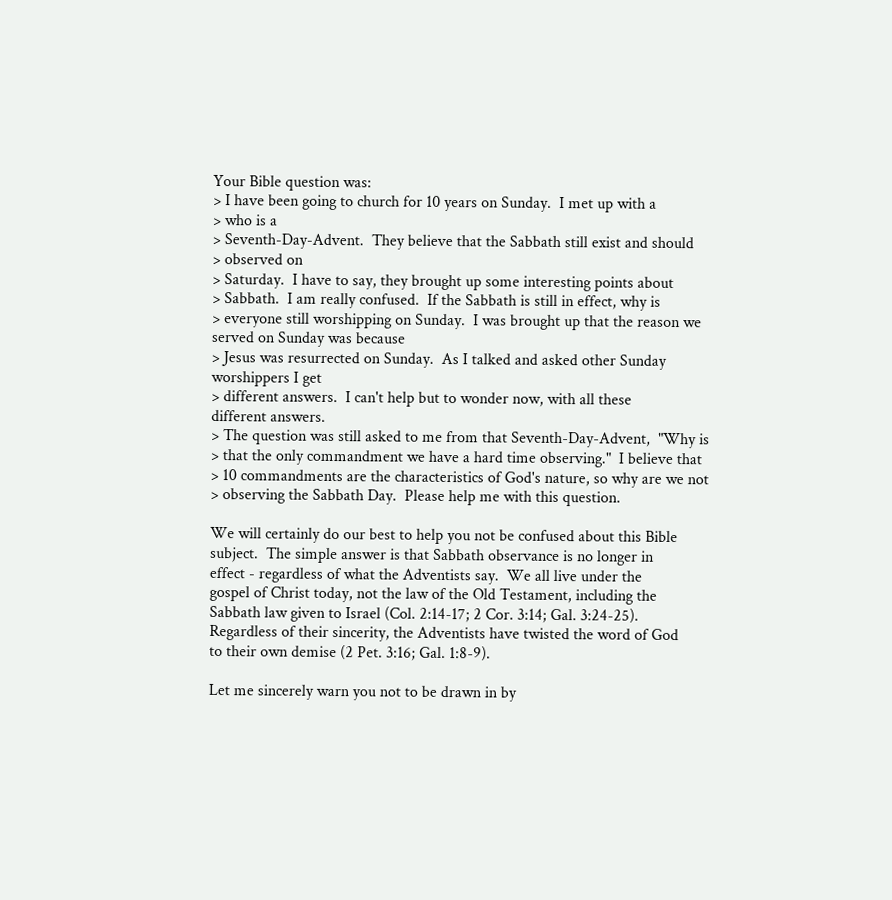Your Bible question was:
> I have been going to church for 10 years on Sunday.  I met up with a
> who is a
> Seventh-Day-Advent.  They believe that the Sabbath still exist and should
> observed on
> Saturday.  I have to say, they brought up some interesting points about
> Sabbath.  I am really confused.  If the Sabbath is still in effect, why is
> everyone still worshipping on Sunday.  I was brought up that the reason we
served on Sunday was because
> Jesus was resurrected on Sunday.  As I talked and asked other Sunday
worshippers I get
> different answers.  I can't help but to wonder now, with all these
different answers.
> The question was still asked to me from that Seventh-Day-Advent,  "Why is
> that the only commandment we have a hard time observing."  I believe that
> 10 commandments are the characteristics of God's nature, so why are we not
> observing the Sabbath Day.  Please help me with this question.

We will certainly do our best to help you not be confused about this Bible
subject.  The simple answer is that Sabbath observance is no longer in
effect - regardless of what the Adventists say.  We all live under the
gospel of Christ today, not the law of the Old Testament, including the
Sabbath law given to Israel (Col. 2:14-17; 2 Cor. 3:14; Gal. 3:24-25).
Regardless of their sincerity, the Adventists have twisted the word of God
to their own demise (2 Pet. 3:16; Gal. 1:8-9).

Let me sincerely warn you not to be drawn in by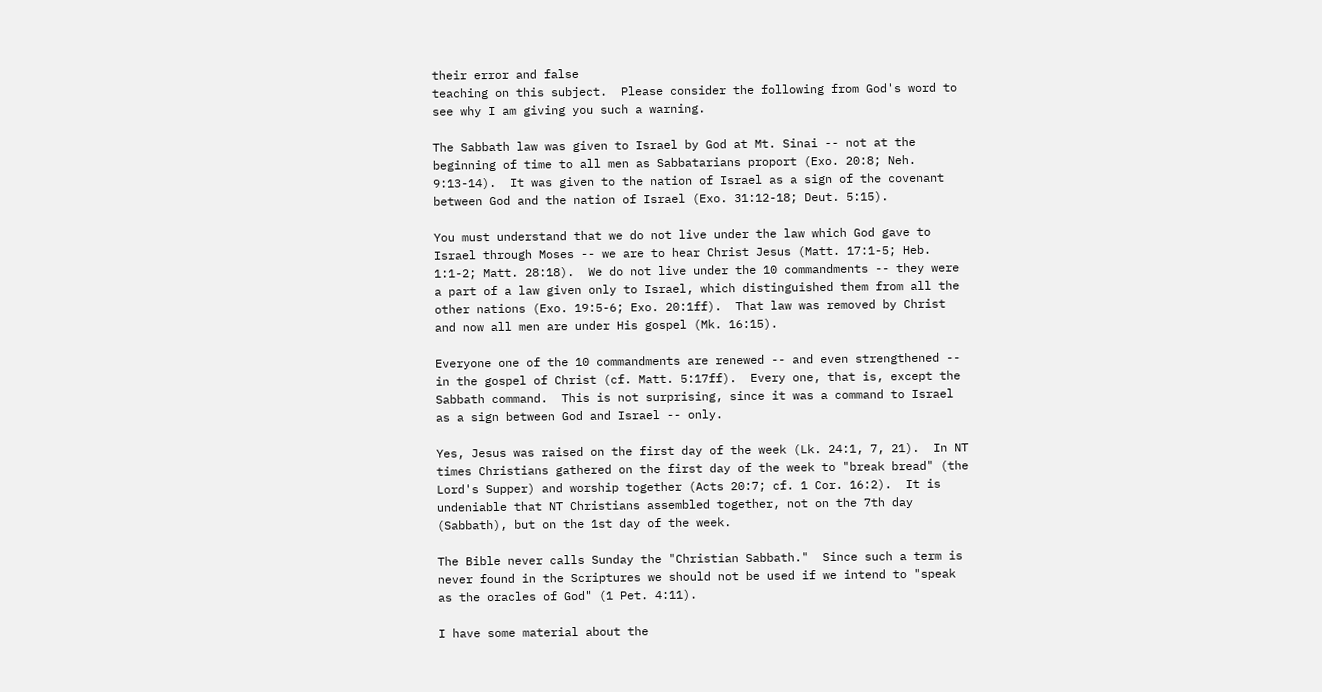their error and false
teaching on this subject.  Please consider the following from God's word to
see why I am giving you such a warning.

The Sabbath law was given to Israel by God at Mt. Sinai -- not at the
beginning of time to all men as Sabbatarians proport (Exo. 20:8; Neh.
9:13-14).  It was given to the nation of Israel as a sign of the covenant
between God and the nation of Israel (Exo. 31:12-18; Deut. 5:15).

You must understand that we do not live under the law which God gave to
Israel through Moses -- we are to hear Christ Jesus (Matt. 17:1-5; Heb.
1:1-2; Matt. 28:18).  We do not live under the 10 commandments -- they were
a part of a law given only to Israel, which distinguished them from all the
other nations (Exo. 19:5-6; Exo. 20:1ff).  That law was removed by Christ
and now all men are under His gospel (Mk. 16:15).

Everyone one of the 10 commandments are renewed -- and even strengthened --
in the gospel of Christ (cf. Matt. 5:17ff).  Every one, that is, except the
Sabbath command.  This is not surprising, since it was a command to Israel
as a sign between God and Israel -- only.

Yes, Jesus was raised on the first day of the week (Lk. 24:1, 7, 21).  In NT
times Christians gathered on the first day of the week to "break bread" (the
Lord's Supper) and worship together (Acts 20:7; cf. 1 Cor. 16:2).  It is
undeniable that NT Christians assembled together, not on the 7th day
(Sabbath), but on the 1st day of the week.

The Bible never calls Sunday the "Christian Sabbath."  Since such a term is
never found in the Scriptures we should not be used if we intend to "speak
as the oracles of God" (1 Pet. 4:11).

I have some material about the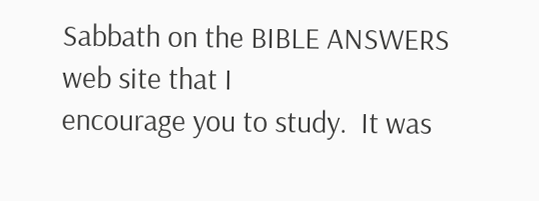Sabbath on the BIBLE ANSWERS web site that I
encourage you to study.  It was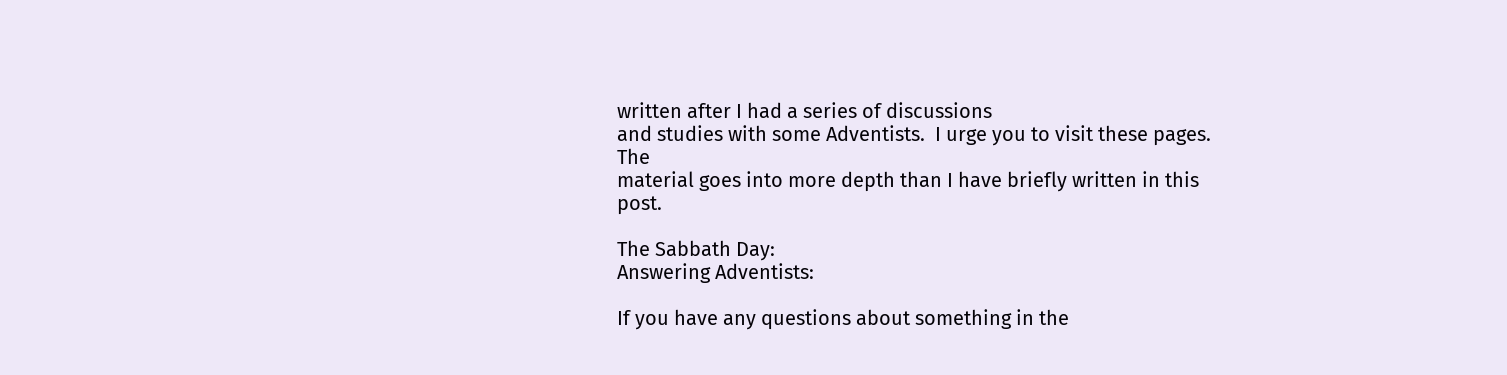written after I had a series of discussions
and studies with some Adventists.  I urge you to visit these pages.  The
material goes into more depth than I have briefly written in this post.

The Sabbath Day:
Answering Adventists:

If you have any questions about something in the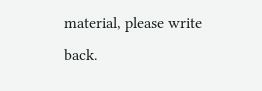material, please write
back.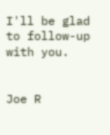I'll be glad to follow-up with you.


Joe R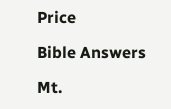Price

Bible Answers

Mt.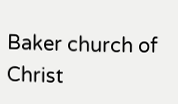Baker church of Christ